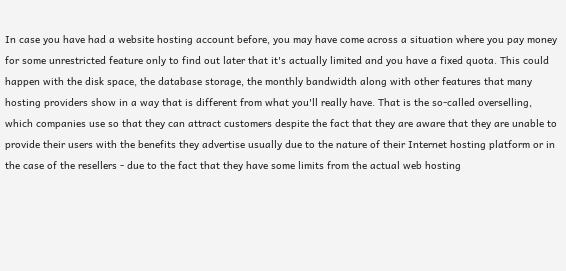In case you have had a website hosting account before, you may have come across a situation where you pay money for some unrestricted feature only to find out later that it's actually limited and you have a fixed quota. This could happen with the disk space, the database storage, the monthly bandwidth along with other features that many hosting providers show in a way that is different from what you'll really have. That is the so-called overselling, which companies use so that they can attract customers despite the fact that they are aware that they are unable to provide their users with the benefits they advertise usually due to the nature of their Internet hosting platform or in the case of the resellers - due to the fact that they have some limits from the actual web hosting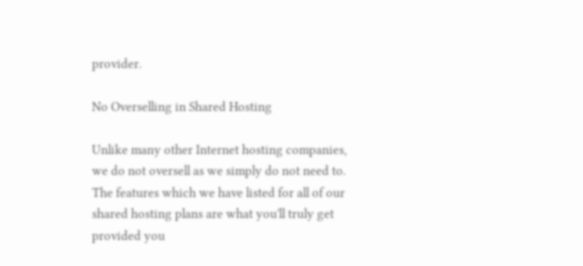provider.

No Overselling in Shared Hosting

Unlike many other Internet hosting companies, we do not oversell as we simply do not need to. The features which we have listed for all of our shared hosting plans are what you'll truly get provided you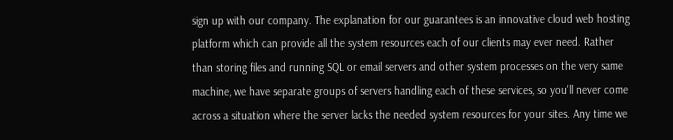sign up with our company. The explanation for our guarantees is an innovative cloud web hosting platform which can provide all the system resources each of our clients may ever need. Rather than storing files and running SQL or email servers and other system processes on the very same machine, we have separate groups of servers handling each of these services, so you'll never come across a situation where the server lacks the needed system resources for your sites. Any time we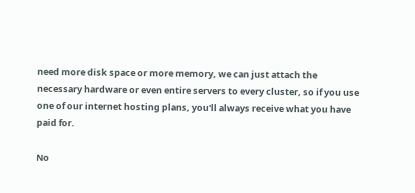need more disk space or more memory, we can just attach the necessary hardware or even entire servers to every cluster, so if you use one of our internet hosting plans, you'll always receive what you have paid for.

No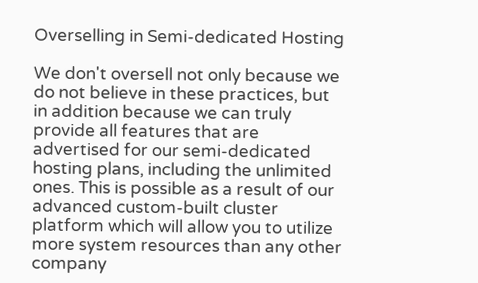Overselling in Semi-dedicated Hosting

We don't oversell not only because we do not believe in these practices, but in addition because we can truly provide all features that are advertised for our semi-dedicated hosting plans, including the unlimited ones. This is possible as a result of our advanced custom-built cluster platform which will allow you to utilize more system resources than any other company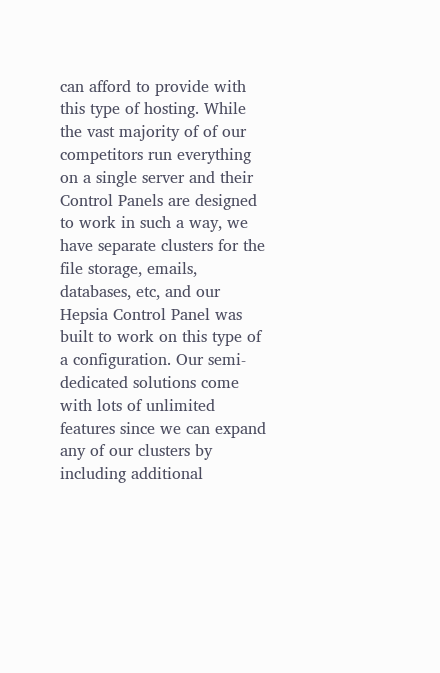can afford to provide with this type of hosting. While the vast majority of of our competitors run everything on a single server and their Control Panels are designed to work in such a way, we have separate clusters for the file storage, emails, databases, etc, and our Hepsia Control Panel was built to work on this type of a configuration. Our semi-dedicated solutions come with lots of unlimited features since we can expand any of our clusters by including additional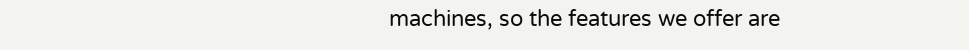machines, so the features we offer are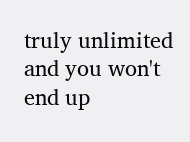truly unlimited and you won't end up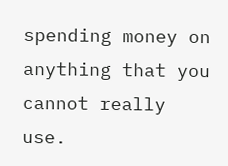spending money on anything that you cannot really use.